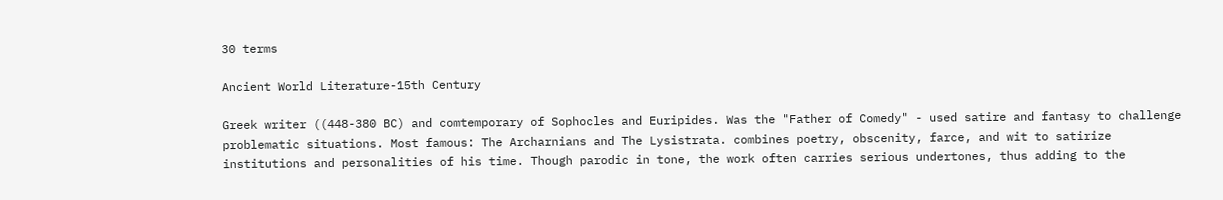30 terms

Ancient World Literature-15th Century

Greek writer ((448-380 BC) and comtemporary of Sophocles and Euripides. Was the "Father of Comedy" - used satire and fantasy to challenge problematic situations. Most famous: The Archarnians and The Lysistrata. combines poetry, obscenity, farce, and wit to satirize institutions and personalities of his time. Though parodic in tone, the work often carries serious undertones, thus adding to the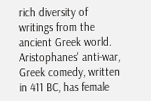rich diversity of writings from the ancient Greek world.
Aristophanes' anti-war, Greek comedy, written in 411 BC, has female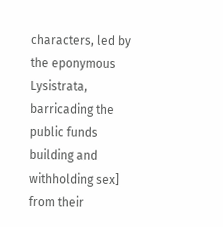characters, led by the eponymous Lysistrata, barricading the public funds building and withholding sex] from their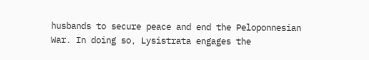husbands to secure peace and end the Peloponnesian War. In doing so, Lysistrata engages the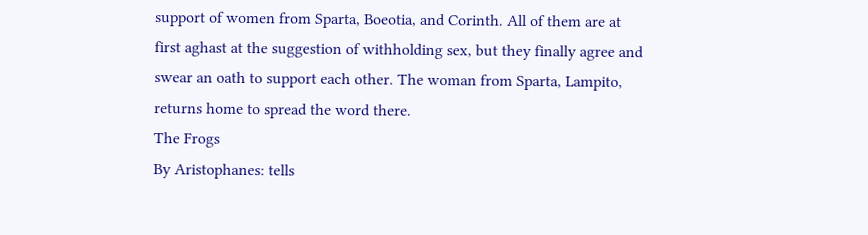support of women from Sparta, Boeotia, and Corinth. All of them are at first aghast at the suggestion of withholding sex, but they finally agree and swear an oath to support each other. The woman from Sparta, Lampito, returns home to spread the word there.
The Frogs
By Aristophanes: tells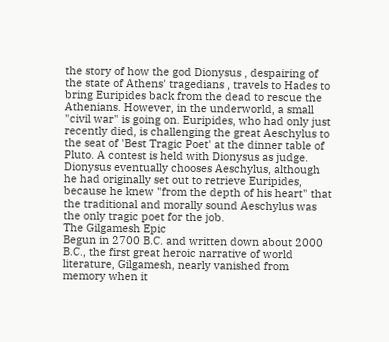the story of how the god Dionysus , despairing of the state of Athens' tragedians , travels to Hades to bring Euripides back from the dead to rescue the Athenians. However, in the underworld, a small "civil war" is going on. Euripides, who had only just recently died, is challenging the great Aeschylus to the seat of 'Best Tragic Poet' at the dinner table of Pluto. A contest is held with Dionysus as judge. Dionysus eventually chooses Aeschylus, although he had originally set out to retrieve Euripides, because he knew "from the depth of his heart" that the traditional and morally sound Aeschylus was the only tragic poet for the job.
The Gilgamesh Epic
Begun in 2700 B.C. and written down about 2000 B.C., the first great heroic narrative of world literature, Gilgamesh, nearly vanished from memory when it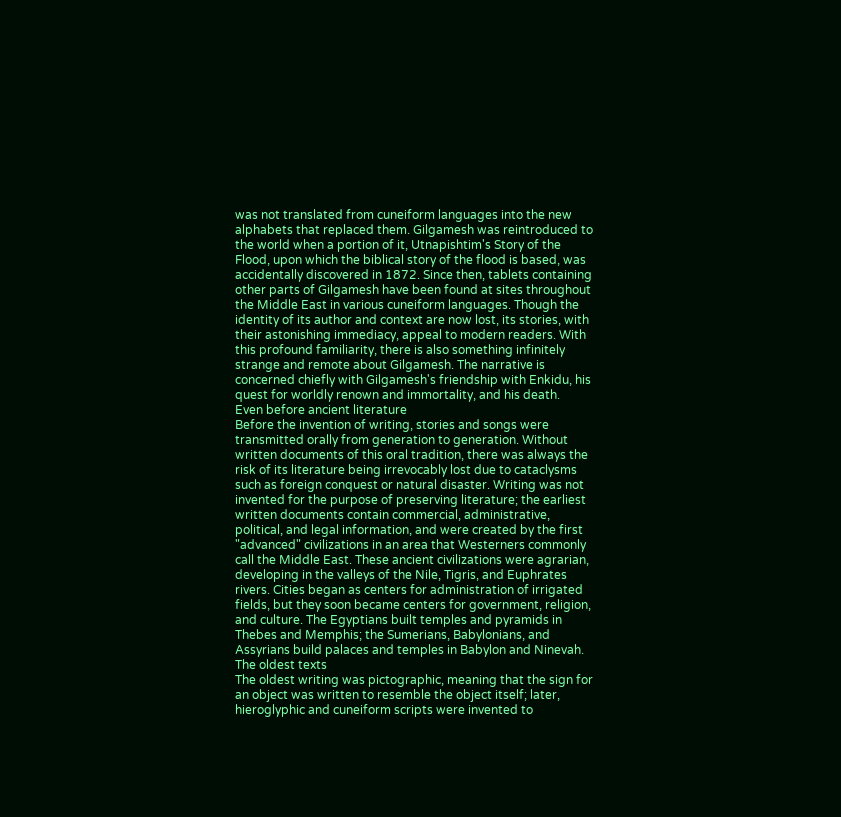was not translated from cuneiform languages into the new alphabets that replaced them. Gilgamesh was reintroduced to the world when a portion of it, Utnapishtim's Story of the Flood, upon which the biblical story of the flood is based, was accidentally discovered in 1872. Since then, tablets containing other parts of Gilgamesh have been found at sites throughout the Middle East in various cuneiform languages. Though the identity of its author and context are now lost, its stories, with their astonishing immediacy, appeal to modern readers. With this profound familiarity, there is also something infinitely strange and remote about Gilgamesh. The narrative is concerned chiefly with Gilgamesh's friendship with Enkidu, his quest for worldly renown and immortality, and his death.
Even before ancient literature
Before the invention of writing, stories and songs were transmitted orally from generation to generation. Without written documents of this oral tradition, there was always the risk of its literature being irrevocably lost due to cataclysms such as foreign conquest or natural disaster. Writing was not invented for the purpose of preserving literature; the earliest written documents contain commercial, administrative, political, and legal information, and were created by the first "advanced" civilizations in an area that Westerners commonly call the Middle East. These ancient civilizations were agrarian, developing in the valleys of the Nile, Tigris, and Euphrates rivers. Cities began as centers for administration of irrigated fields, but they soon became centers for government, religion, and culture. The Egyptians built temples and pyramids in Thebes and Memphis; the Sumerians, Babylonians, and Assyrians build palaces and temples in Babylon and Ninevah.
The oldest texts
The oldest writing was pictographic, meaning that the sign for an object was written to resemble the object itself; later, hieroglyphic and cuneiform scripts were invented to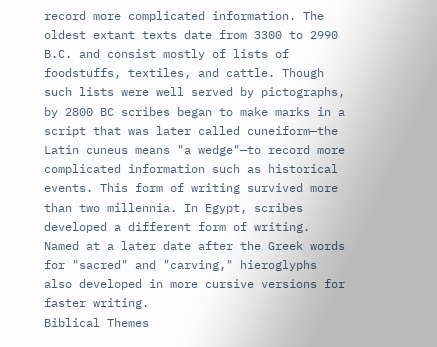record more complicated information. The oldest extant texts date from 3300 to 2990 B.C. and consist mostly of lists of foodstuffs, textiles, and cattle. Though such lists were well served by pictographs, by 2800 BC scribes began to make marks in a script that was later called cuneiform—the Latin cuneus means "a wedge"—to record more complicated information such as historical events. This form of writing survived more than two millennia. In Egypt, scribes developed a different form of writing. Named at a later date after the Greek words for "sacred" and "carving," hieroglyphs also developed in more cursive versions for faster writing.
Biblical Themes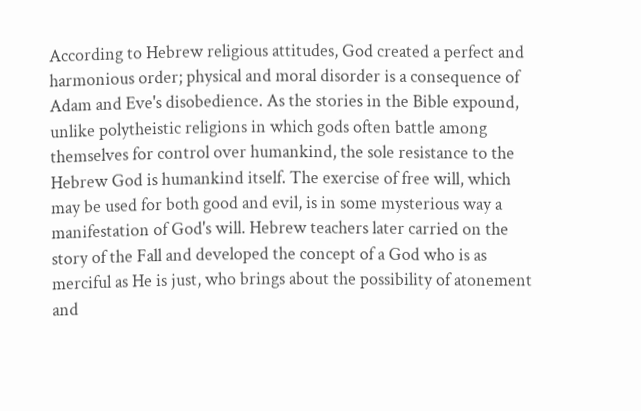According to Hebrew religious attitudes, God created a perfect and harmonious order; physical and moral disorder is a consequence of Adam and Eve's disobedience. As the stories in the Bible expound, unlike polytheistic religions in which gods often battle among themselves for control over humankind, the sole resistance to the Hebrew God is humankind itself. The exercise of free will, which may be used for both good and evil, is in some mysterious way a manifestation of God's will. Hebrew teachers later carried on the story of the Fall and developed the concept of a God who is as merciful as He is just, who brings about the possibility of atonement and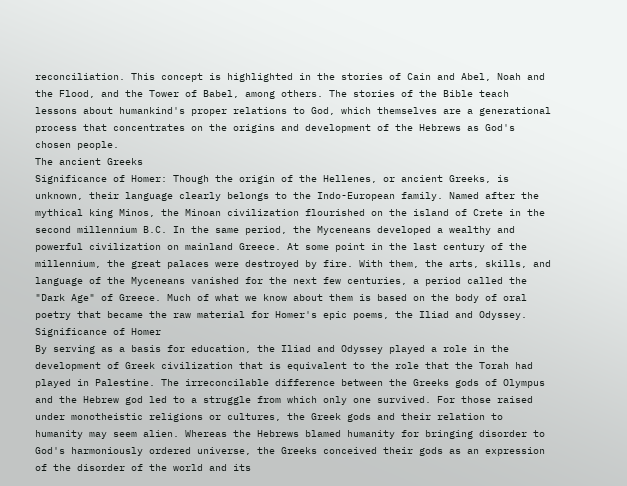reconciliation. This concept is highlighted in the stories of Cain and Abel, Noah and the Flood, and the Tower of Babel, among others. The stories of the Bible teach lessons about humankind's proper relations to God, which themselves are a generational process that concentrates on the origins and development of the Hebrews as God's chosen people.
The ancient Greeks
Significance of Homer: Though the origin of the Hellenes, or ancient Greeks, is unknown, their language clearly belongs to the Indo-European family. Named after the mythical king Minos, the Minoan civilization flourished on the island of Crete in the second millennium B.C. In the same period, the Myceneans developed a wealthy and powerful civilization on mainland Greece. At some point in the last century of the millennium, the great palaces were destroyed by fire. With them, the arts, skills, and language of the Myceneans vanished for the next few centuries, a period called the "Dark Age" of Greece. Much of what we know about them is based on the body of oral poetry that became the raw material for Homer's epic poems, the Iliad and Odyssey.
Significance of Homer
By serving as a basis for education, the Iliad and Odyssey played a role in the development of Greek civilization that is equivalent to the role that the Torah had played in Palestine. The irreconcilable difference between the Greeks gods of Olympus and the Hebrew god led to a struggle from which only one survived. For those raised under monotheistic religions or cultures, the Greek gods and their relation to humanity may seem alien. Whereas the Hebrews blamed humanity for bringing disorder to God's harmoniously ordered universe, the Greeks conceived their gods as an expression of the disorder of the world and its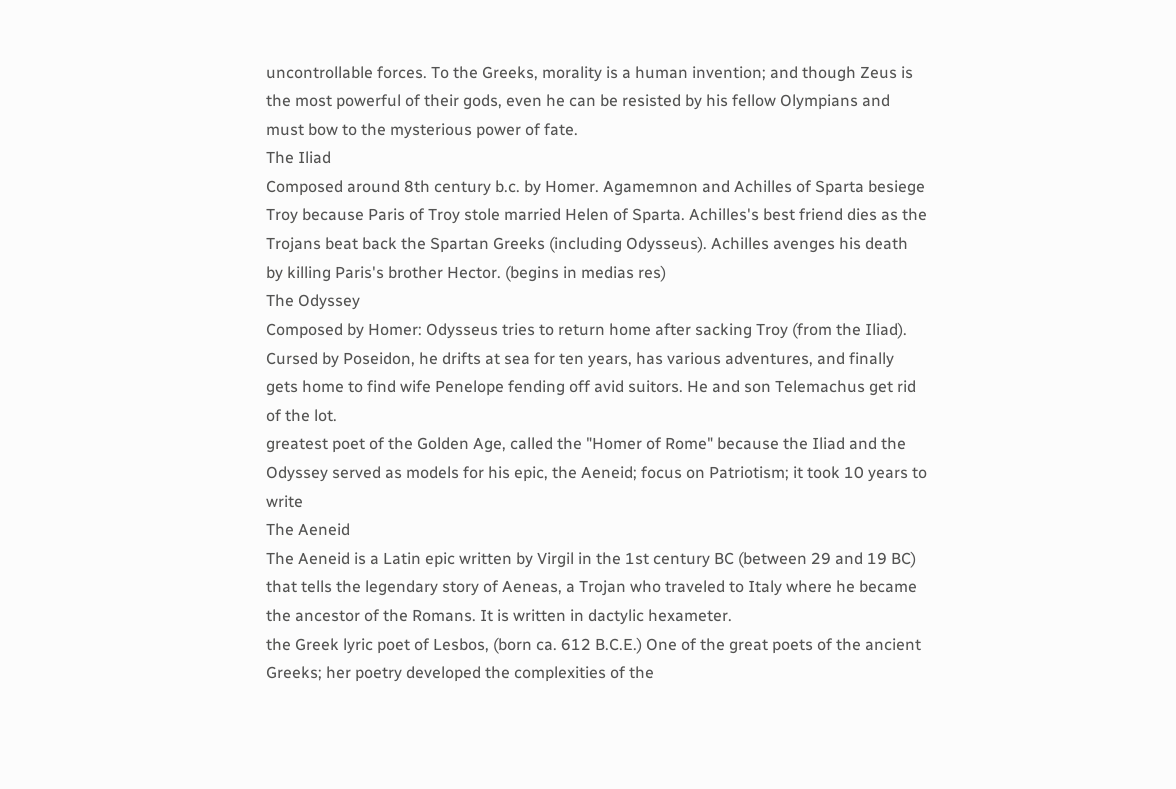uncontrollable forces. To the Greeks, morality is a human invention; and though Zeus is the most powerful of their gods, even he can be resisted by his fellow Olympians and must bow to the mysterious power of fate.
The Iliad
Composed around 8th century b.c. by Homer. Agamemnon and Achilles of Sparta besiege Troy because Paris of Troy stole married Helen of Sparta. Achilles's best friend dies as the Trojans beat back the Spartan Greeks (including Odysseus). Achilles avenges his death by killing Paris's brother Hector. (begins in medias res)
The Odyssey
Composed by Homer: Odysseus tries to return home after sacking Troy (from the Iliad). Cursed by Poseidon, he drifts at sea for ten years, has various adventures, and finally gets home to find wife Penelope fending off avid suitors. He and son Telemachus get rid of the lot.
greatest poet of the Golden Age, called the "Homer of Rome" because the Iliad and the Odyssey served as models for his epic, the Aeneid; focus on Patriotism; it took 10 years to write
The Aeneid
The Aeneid is a Latin epic written by Virgil in the 1st century BC (between 29 and 19 BC) that tells the legendary story of Aeneas, a Trojan who traveled to Italy where he became the ancestor of the Romans. It is written in dactylic hexameter.
the Greek lyric poet of Lesbos, (born ca. 612 B.C.E.) One of the great poets of the ancient Greeks; her poetry developed the complexities of the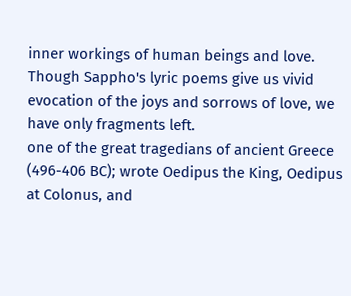inner workings of human beings and love. Though Sappho's lyric poems give us vivid evocation of the joys and sorrows of love, we have only fragments left.
one of the great tragedians of ancient Greece (496-406 BC); wrote Oedipus the King, Oedipus at Colonus, and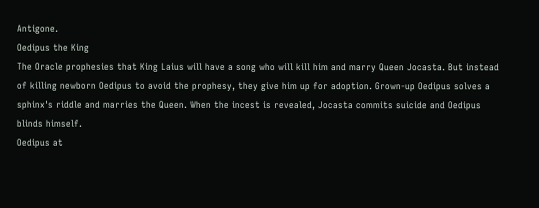Antigone.
Oedipus the King
The Oracle prophesies that King Laius will have a song who will kill him and marry Queen Jocasta. But instead of killing newborn Oedipus to avoid the prophesy, they give him up for adoption. Grown-up Oedipus solves a sphinx's riddle and marries the Queen. When the incest is revealed, Jocasta commits suicide and Oedipus blinds himself.
Oedipus at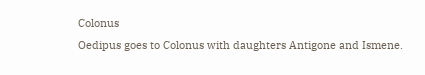Colonus
Oedipus goes to Colonus with daughters Antigone and Ismene.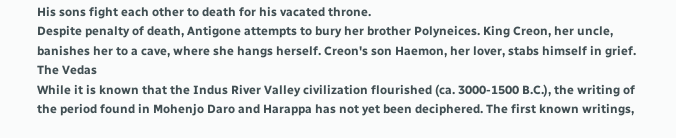His sons fight each other to death for his vacated throne.
Despite penalty of death, Antigone attempts to bury her brother Polyneices. King Creon, her uncle, banishes her to a cave, where she hangs herself. Creon's son Haemon, her lover, stabs himself in grief.
The Vedas
While it is known that the Indus River Valley civilization flourished (ca. 3000-1500 B.C.), the writing of the period found in Mohenjo Daro and Harappa has not yet been deciphered. The first known writings,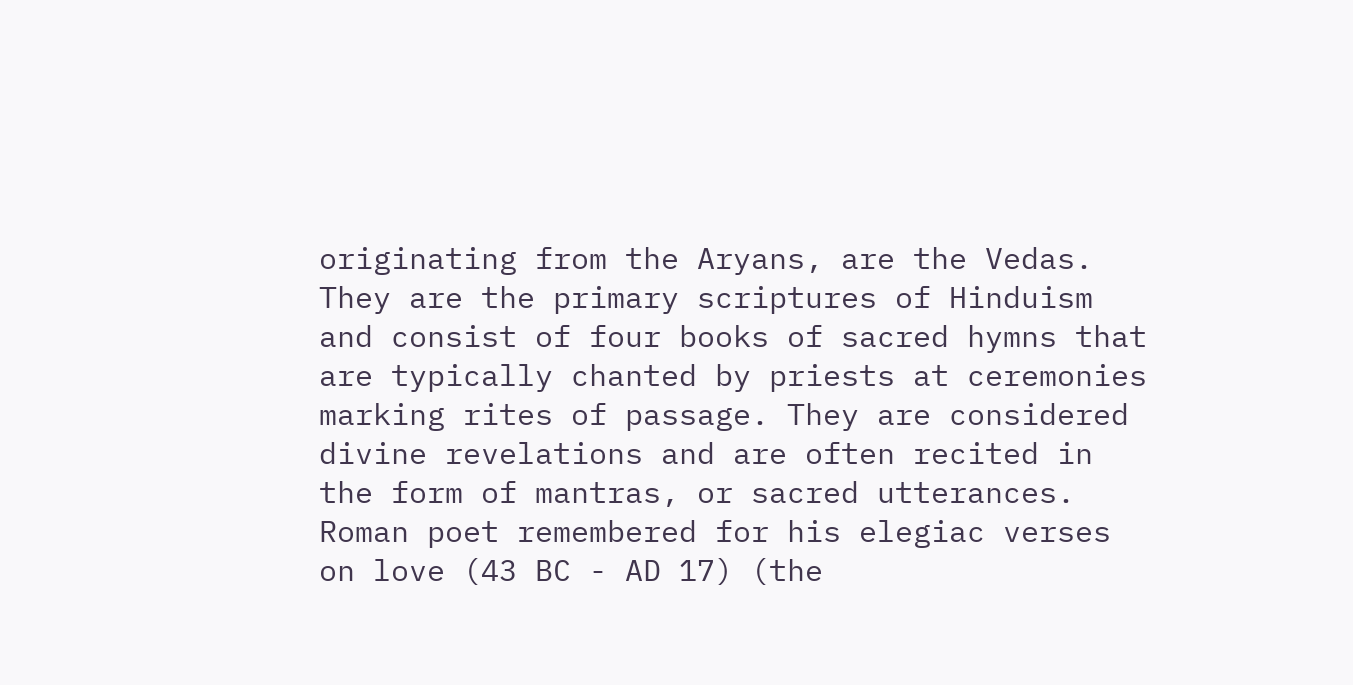originating from the Aryans, are the Vedas. They are the primary scriptures of Hinduism and consist of four books of sacred hymns that are typically chanted by priests at ceremonies marking rites of passage. They are considered divine revelations and are often recited in the form of mantras, or sacred utterances.
Roman poet remembered for his elegiac verses on love (43 BC - AD 17) (the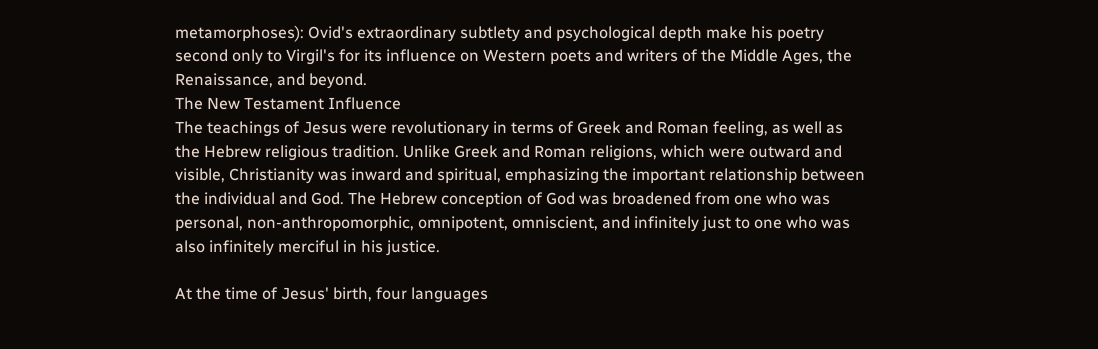metamorphoses): Ovid's extraordinary subtlety and psychological depth make his poetry second only to Virgil's for its influence on Western poets and writers of the Middle Ages, the Renaissance, and beyond.
The New Testament Influence
The teachings of Jesus were revolutionary in terms of Greek and Roman feeling, as well as the Hebrew religious tradition. Unlike Greek and Roman religions, which were outward and visible, Christianity was inward and spiritual, emphasizing the important relationship between the individual and God. The Hebrew conception of God was broadened from one who was personal, non-anthropomorphic, omnipotent, omniscient, and infinitely just to one who was also infinitely merciful in his justice.

At the time of Jesus' birth, four languages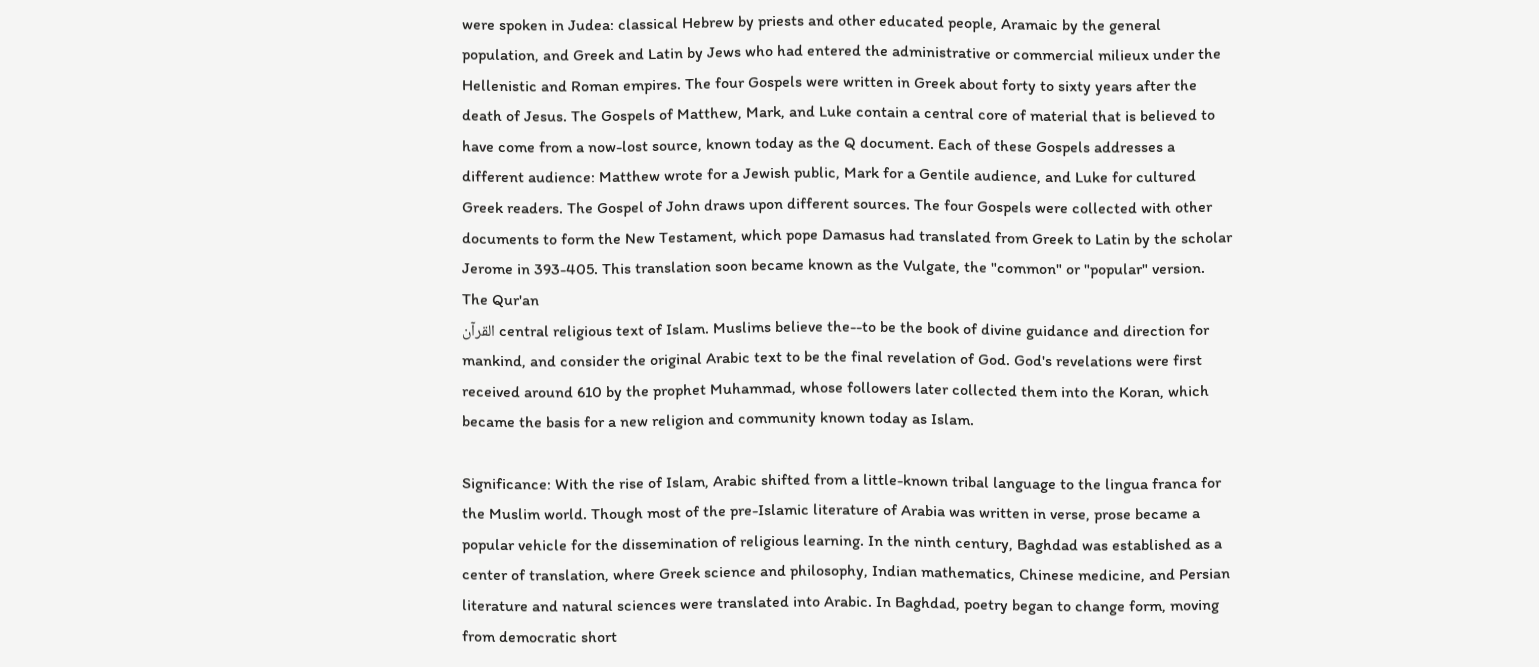were spoken in Judea: classical Hebrew by priests and other educated people, Aramaic by the general population, and Greek and Latin by Jews who had entered the administrative or commercial milieux under the Hellenistic and Roman empires. The four Gospels were written in Greek about forty to sixty years after the death of Jesus. The Gospels of Matthew, Mark, and Luke contain a central core of material that is believed to have come from a now-lost source, known today as the Q document. Each of these Gospels addresses a different audience: Matthew wrote for a Jewish public, Mark for a Gentile audience, and Luke for cultured Greek readers. The Gospel of John draws upon different sources. The four Gospels were collected with other documents to form the New Testament, which pope Damasus had translated from Greek to Latin by the scholar Jerome in 393-405. This translation soon became known as the Vulgate, the "common" or "popular" version.
The Qur'an
القرآن central religious text of Islam. Muslims believe the--to be the book of divine guidance and direction for mankind, and consider the original Arabic text to be the final revelation of God. God's revelations were first received around 610 by the prophet Muhammad, whose followers later collected them into the Koran, which became the basis for a new religion and community known today as Islam.

Significance: With the rise of Islam, Arabic shifted from a little-known tribal language to the lingua franca for the Muslim world. Though most of the pre-Islamic literature of Arabia was written in verse, prose became a popular vehicle for the dissemination of religious learning. In the ninth century, Baghdad was established as a center of translation, where Greek science and philosophy, Indian mathematics, Chinese medicine, and Persian literature and natural sciences were translated into Arabic. In Baghdad, poetry began to change form, moving from democratic short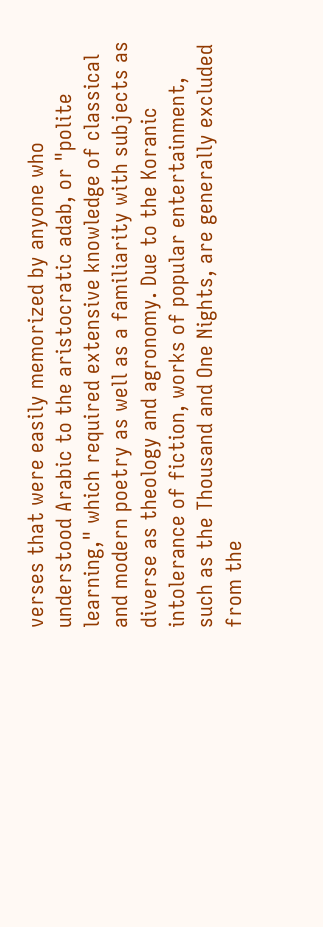verses that were easily memorized by anyone who understood Arabic to the aristocratic adab, or "polite learning," which required extensive knowledge of classical and modern poetry as well as a familiarity with subjects as diverse as theology and agronomy. Due to the Koranic intolerance of fiction, works of popular entertainment, such as the Thousand and One Nights, are generally excluded from the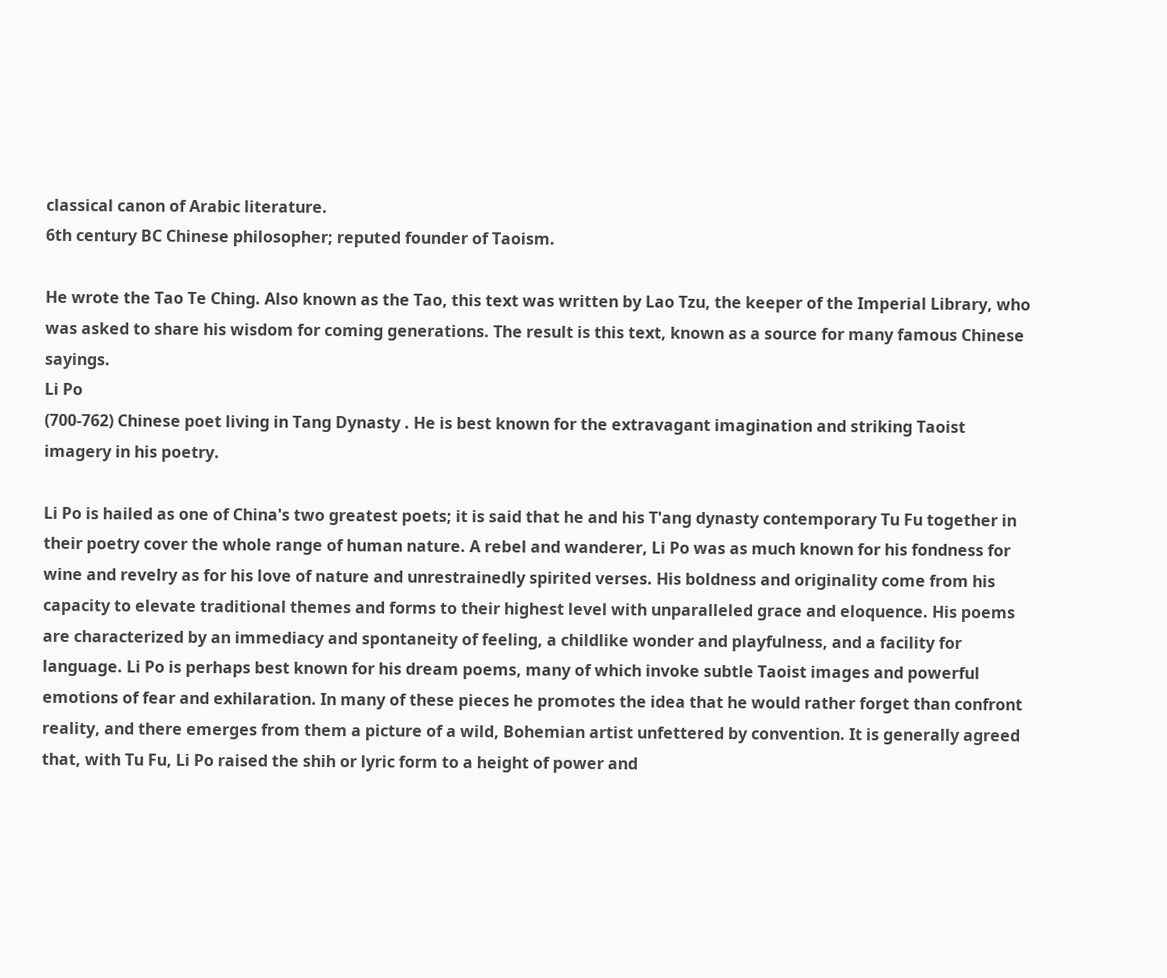classical canon of Arabic literature.
6th century BC Chinese philosopher; reputed founder of Taoism.

He wrote the Tao Te Ching. Also known as the Tao, this text was written by Lao Tzu, the keeper of the Imperial Library, who was asked to share his wisdom for coming generations. The result is this text, known as a source for many famous Chinese sayings.
Li Po
(700-762) Chinese poet living in Tang Dynasty . He is best known for the extravagant imagination and striking Taoist imagery in his poetry.

Li Po is hailed as one of China's two greatest poets; it is said that he and his T'ang dynasty contemporary Tu Fu together in their poetry cover the whole range of human nature. A rebel and wanderer, Li Po was as much known for his fondness for wine and revelry as for his love of nature and unrestrainedly spirited verses. His boldness and originality come from his capacity to elevate traditional themes and forms to their highest level with unparalleled grace and eloquence. His poems are characterized by an immediacy and spontaneity of feeling, a childlike wonder and playfulness, and a facility for language. Li Po is perhaps best known for his dream poems, many of which invoke subtle Taoist images and powerful emotions of fear and exhilaration. In many of these pieces he promotes the idea that he would rather forget than confront reality, and there emerges from them a picture of a wild, Bohemian artist unfettered by convention. It is generally agreed that, with Tu Fu, Li Po raised the shih or lyric form to a height of power and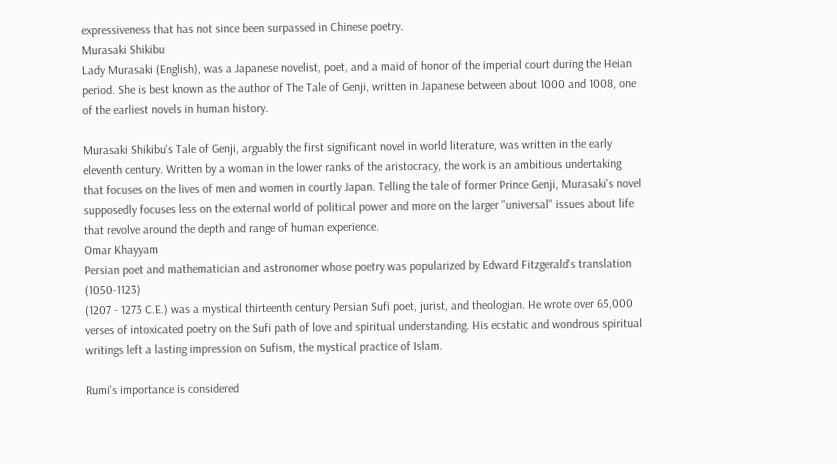expressiveness that has not since been surpassed in Chinese poetry.
Murasaki Shikibu
Lady Murasaki (English), was a Japanese novelist, poet, and a maid of honor of the imperial court during the Heian period. She is best known as the author of The Tale of Genji, written in Japanese between about 1000 and 1008, one of the earliest novels in human history.

Murasaki Shikibu's Tale of Genji, arguably the first significant novel in world literature, was written in the early eleventh century. Written by a woman in the lower ranks of the aristocracy, the work is an ambitious undertaking that focuses on the lives of men and women in courtly Japan. Telling the tale of former Prince Genji, Murasaki's novel supposedly focuses less on the external world of political power and more on the larger "universal" issues about life that revolve around the depth and range of human experience.
Omar Khayyam
Persian poet and mathematician and astronomer whose poetry was popularized by Edward Fitzgerald's translation (1050-1123)
(1207 - 1273 C.E.) was a mystical thirteenth century Persian Sufi poet, jurist, and theologian. He wrote over 65,000 verses of intoxicated poetry on the Sufi path of love and spiritual understanding. His ecstatic and wondrous spiritual writings left a lasting impression on Sufism, the mystical practice of Islam.

Rumi's importance is considered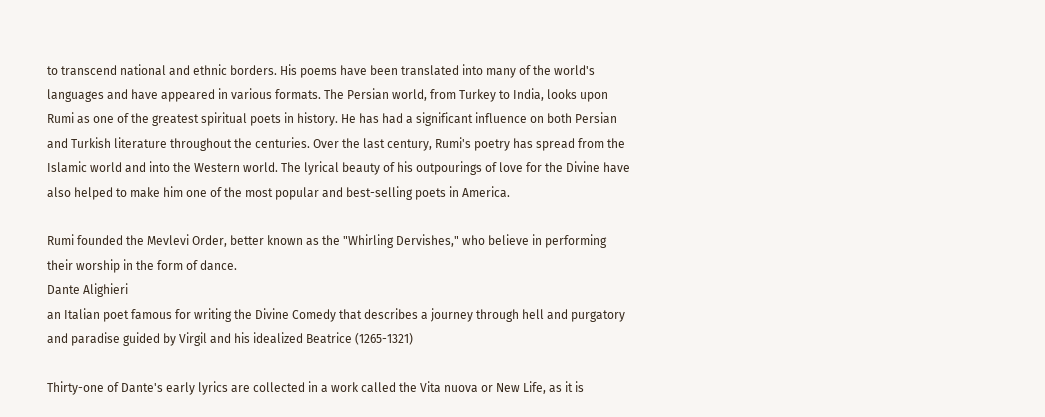to transcend national and ethnic borders. His poems have been translated into many of the world's languages and have appeared in various formats. The Persian world, from Turkey to India, looks upon Rumi as one of the greatest spiritual poets in history. He has had a significant influence on both Persian and Turkish literature throughout the centuries. Over the last century, Rumi's poetry has spread from the Islamic world and into the Western world. The lyrical beauty of his outpourings of love for the Divine have also helped to make him one of the most popular and best-selling poets in America.

Rumi founded the Mevlevi Order, better known as the "Whirling Dervishes," who believe in performing their worship in the form of dance.
Dante Alighieri
an Italian poet famous for writing the Divine Comedy that describes a journey through hell and purgatory and paradise guided by Virgil and his idealized Beatrice (1265-1321)

Thirty-one of Dante's early lyrics are collected in a work called the Vita nuova or New Life, as it is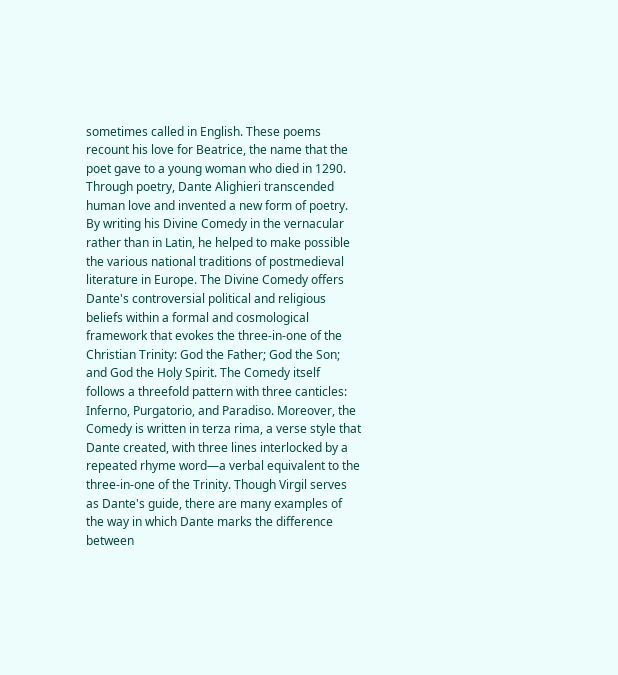sometimes called in English. These poems recount his love for Beatrice, the name that the poet gave to a young woman who died in 1290. Through poetry, Dante Alighieri transcended human love and invented a new form of poetry. By writing his Divine Comedy in the vernacular rather than in Latin, he helped to make possible the various national traditions of postmedieval literature in Europe. The Divine Comedy offers Dante's controversial political and religious beliefs within a formal and cosmological framework that evokes the three-in-one of the Christian Trinity: God the Father; God the Son; and God the Holy Spirit. The Comedy itself follows a threefold pattern with three canticles: Inferno, Purgatorio, and Paradiso. Moreover, the Comedy is written in terza rima, a verse style that Dante created, with three lines interlocked by a repeated rhyme word—a verbal equivalent to the three-in-one of the Trinity. Though Virgil serves as Dante's guide, there are many examples of the way in which Dante marks the difference between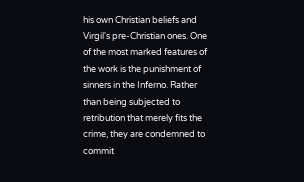his own Christian beliefs and Virgil's pre-Christian ones. One of the most marked features of the work is the punishment of sinners in the Inferno. Rather than being subjected to retribution that merely fits the crime, they are condemned to commit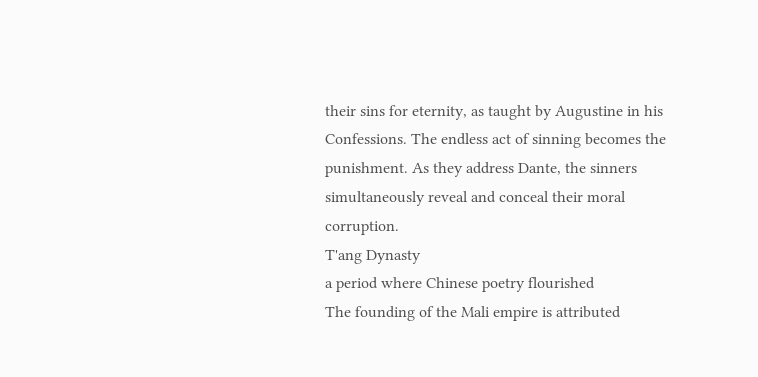their sins for eternity, as taught by Augustine in his Confessions. The endless act of sinning becomes the punishment. As they address Dante, the sinners simultaneously reveal and conceal their moral corruption.
T'ang Dynasty
a period where Chinese poetry flourished
The founding of the Mali empire is attributed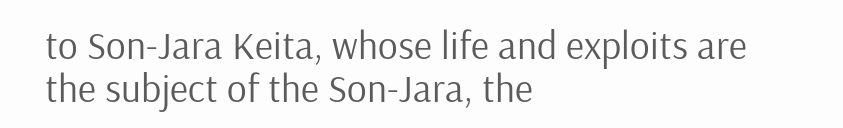to Son-Jara Keita, whose life and exploits are the subject of the Son-Jara, the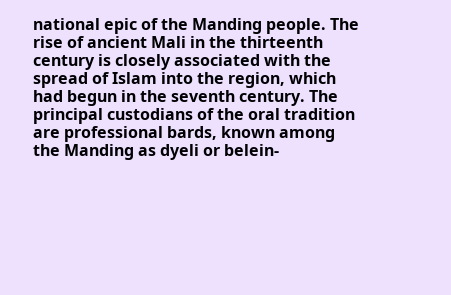national epic of the Manding people. The rise of ancient Mali in the thirteenth century is closely associated with the spread of Islam into the region, which had begun in the seventh century. The principal custodians of the oral tradition are professional bards, known among the Manding as dyeli or belein-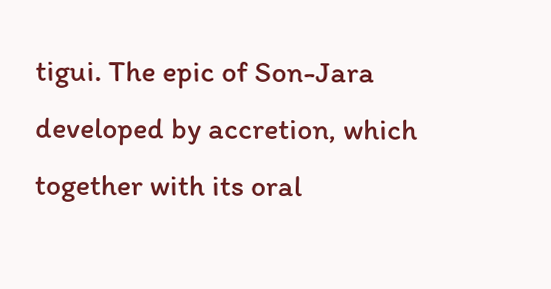tigui. The epic of Son-Jara developed by accretion, which together with its oral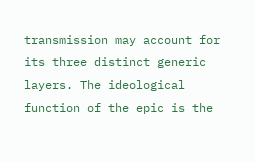transmission may account for its three distinct generic layers. The ideological function of the epic is the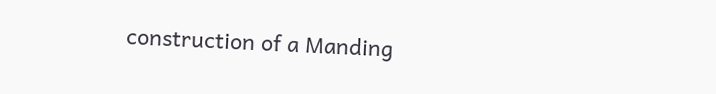construction of a Manding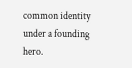common identity under a founding hero.